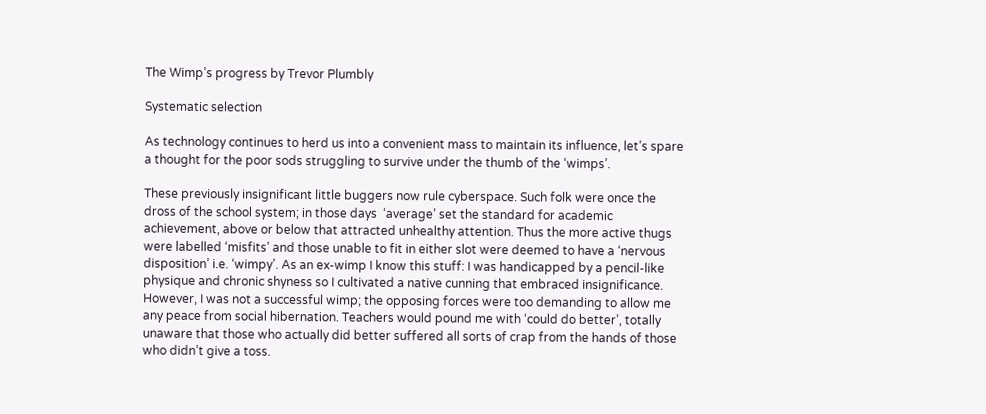The Wimp’s progress by Trevor Plumbly

Systematic selection

As technology continues to herd us into a convenient mass to maintain its influence, let’s spare a thought for the poor sods struggling to survive under the thumb of the ‘wimps’.

These previously insignificant little buggers now rule cyberspace. Such folk were once the dross of the school system; in those days  ‘average’ set the standard for academic achievement, above or below that attracted unhealthy attention. Thus the more active thugs were labelled ‘misfits’ and those unable to fit in either slot were deemed to have a ‘nervous disposition’ i.e. ‘wimpy’. As an ex-wimp I know this stuff: I was handicapped by a pencil-like physique and chronic shyness so I cultivated a native cunning that embraced insignificance. However, I was not a successful wimp; the opposing forces were too demanding to allow me any peace from social hibernation. Teachers would pound me with ‘could do better’, totally unaware that those who actually did better suffered all sorts of crap from the hands of those who didn’t give a toss.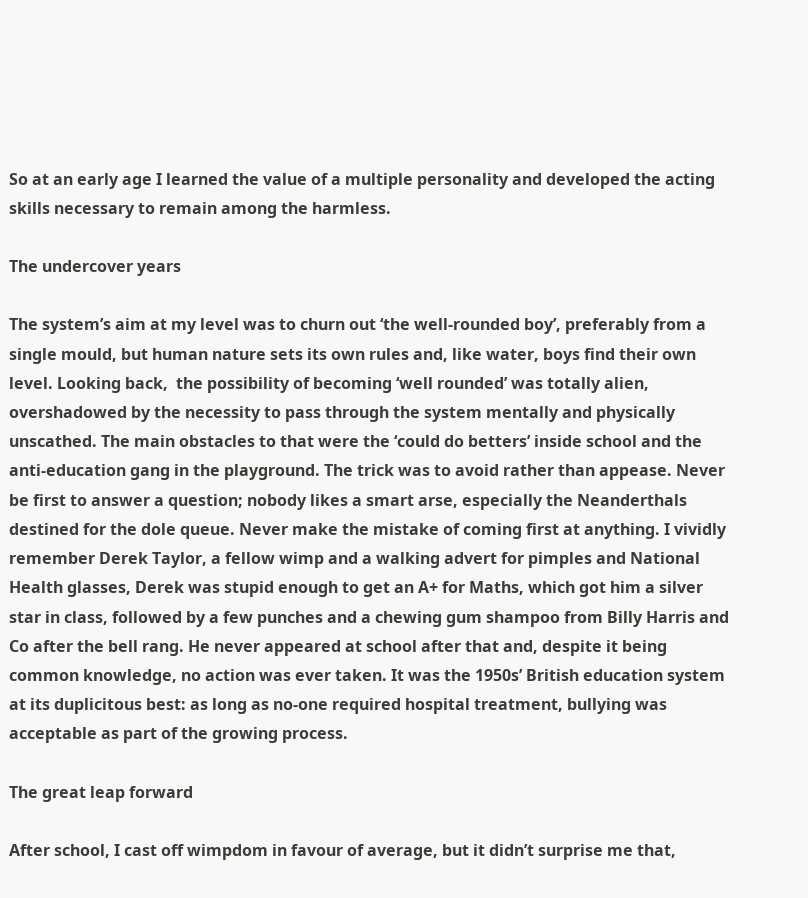So at an early age I learned the value of a multiple personality and developed the acting skills necessary to remain among the harmless.

The undercover years

The system’s aim at my level was to churn out ‘the well-rounded boy’, preferably from a single mould, but human nature sets its own rules and, like water, boys find their own level. Looking back,  the possibility of becoming ‘well rounded’ was totally alien,  overshadowed by the necessity to pass through the system mentally and physically unscathed. The main obstacles to that were the ‘could do betters’ inside school and the anti-education gang in the playground. The trick was to avoid rather than appease. Never be first to answer a question; nobody likes a smart arse, especially the Neanderthals destined for the dole queue. Never make the mistake of coming first at anything. I vividly remember Derek Taylor, a fellow wimp and a walking advert for pimples and National Health glasses, Derek was stupid enough to get an A+ for Maths, which got him a silver star in class, followed by a few punches and a chewing gum shampoo from Billy Harris and Co after the bell rang. He never appeared at school after that and, despite it being common knowledge, no action was ever taken. It was the 1950s’ British education system at its duplicitous best: as long as no-one required hospital treatment, bullying was acceptable as part of the growing process.

The great leap forward

After school, I cast off wimpdom in favour of average, but it didn’t surprise me that,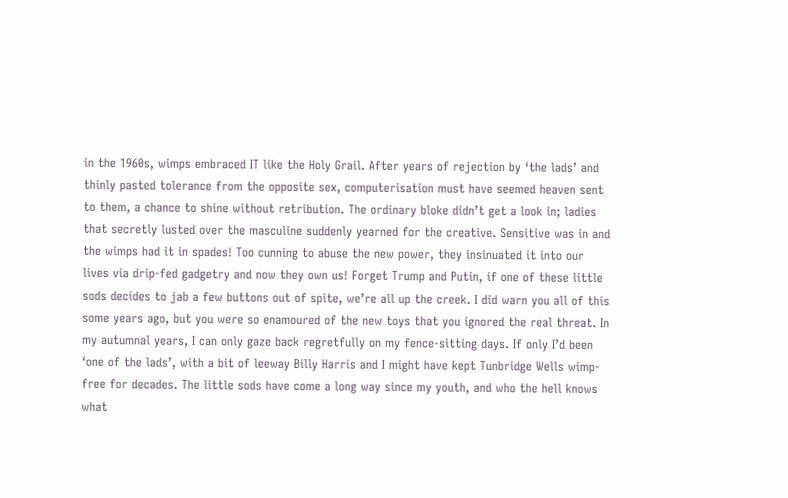in the 1960s, wimps embraced IT like the Holy Grail. After years of rejection by ‘the lads’ and thinly pasted tolerance from the opposite sex, computerisation must have seemed heaven sent to them, a chance to shine without retribution. The ordinary bloke didn’t get a look in; ladies that secretly lusted over the masculine suddenly yearned for the creative. Sensitive was in and the wimps had it in spades! Too cunning to abuse the new power, they insinuated it into our lives via drip-fed gadgetry and now they own us! Forget Trump and Putin, if one of these little sods decides to jab a few buttons out of spite, we’re all up the creek. I did warn you all of this some years ago, but you were so enamoured of the new toys that you ignored the real threat. In my autumnal years, I can only gaze back regretfully on my fence-sitting days. If only I’d been ‘one of the lads’, with a bit of leeway Billy Harris and I might have kept Tunbridge Wells wimp-free for decades. The little sods have come a long way since my youth, and who the hell knows what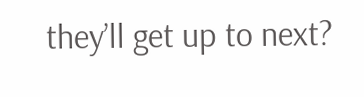they’ll get up to next?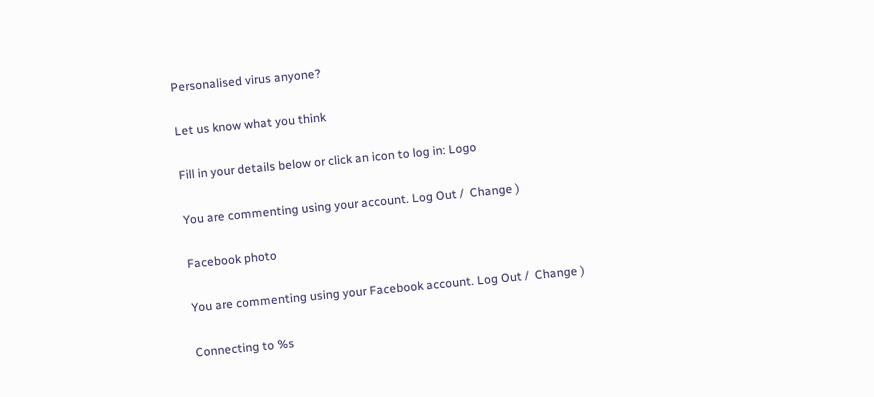Personalised virus anyone?

Let us know what you think

Fill in your details below or click an icon to log in: Logo

You are commenting using your account. Log Out /  Change )

Facebook photo

You are commenting using your Facebook account. Log Out /  Change )

Connecting to %s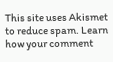This site uses Akismet to reduce spam. Learn how your comment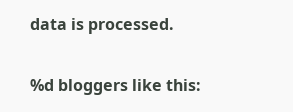data is processed.

%d bloggers like this: